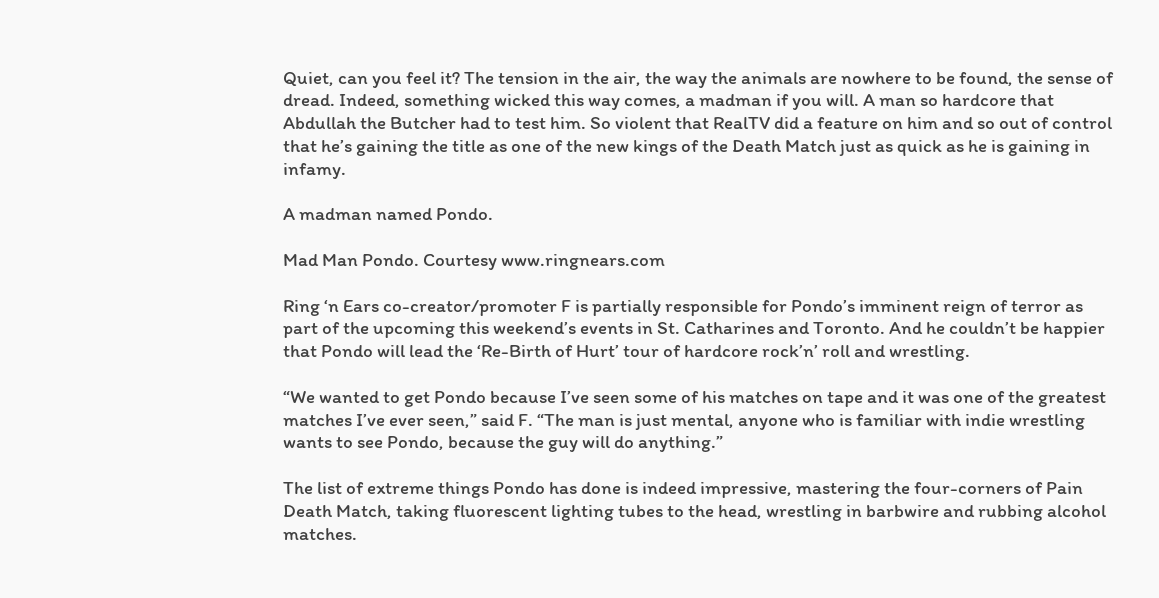Quiet, can you feel it? The tension in the air, the way the animals are nowhere to be found, the sense of dread. Indeed, something wicked this way comes, a madman if you will. A man so hardcore that Abdullah the Butcher had to test him. So violent that RealTV did a feature on him and so out of control that he’s gaining the title as one of the new kings of the Death Match just as quick as he is gaining in infamy.

A madman named Pondo.

Mad Man Pondo. Courtesy www.ringnears.com

Ring ‘n Ears co-creator/promoter F is partially responsible for Pondo’s imminent reign of terror as part of the upcoming this weekend’s events in St. Catharines and Toronto. And he couldn’t be happier that Pondo will lead the ‘Re-Birth of Hurt’ tour of hardcore rock’n’ roll and wrestling.

“We wanted to get Pondo because I’ve seen some of his matches on tape and it was one of the greatest matches I’ve ever seen,” said F. “The man is just mental, anyone who is familiar with indie wrestling wants to see Pondo, because the guy will do anything.”

The list of extreme things Pondo has done is indeed impressive, mastering the four-corners of Pain Death Match, taking fluorescent lighting tubes to the head, wrestling in barbwire and rubbing alcohol matches.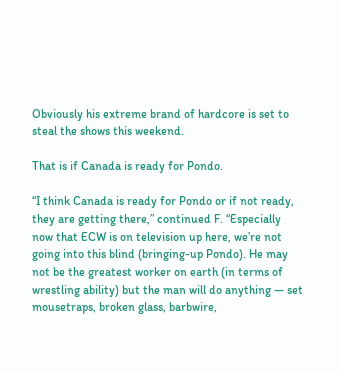Obviously his extreme brand of hardcore is set to steal the shows this weekend.

That is if Canada is ready for Pondo.

“I think Canada is ready for Pondo or if not ready, they are getting there,” continued F. “Especially now that ECW is on television up here, we’re not going into this blind (bringing-up Pondo). He may not be the greatest worker on earth (in terms of wrestling ability) but the man will do anything — set mousetraps, broken glass, barbwire,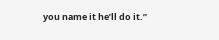you name it he’ll do it.”